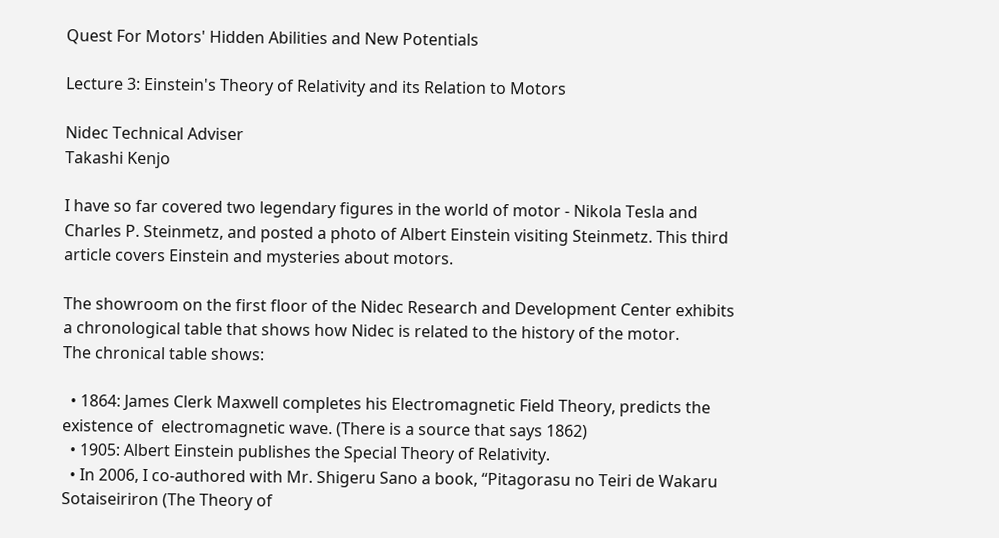Quest For Motors' Hidden Abilities and New Potentials

Lecture 3: Einstein's Theory of Relativity and its Relation to Motors

Nidec Technical Adviser
Takashi Kenjo

I have so far covered two legendary figures in the world of motor - Nikola Tesla and Charles P. Steinmetz, and posted a photo of Albert Einstein visiting Steinmetz. This third article covers Einstein and mysteries about motors.

The showroom on the first floor of the Nidec Research and Development Center exhibits a chronological table that shows how Nidec is related to the history of the motor.
The chronical table shows:

  • 1864: James Clerk Maxwell completes his Electromagnetic Field Theory, predicts the existence of  electromagnetic wave. (There is a source that says 1862)
  • 1905: Albert Einstein publishes the Special Theory of Relativity.
  • In 2006, I co-authored with Mr. Shigeru Sano a book, “Pitagorasu no Teiri de Wakaru Sotaiseiriron (The Theory of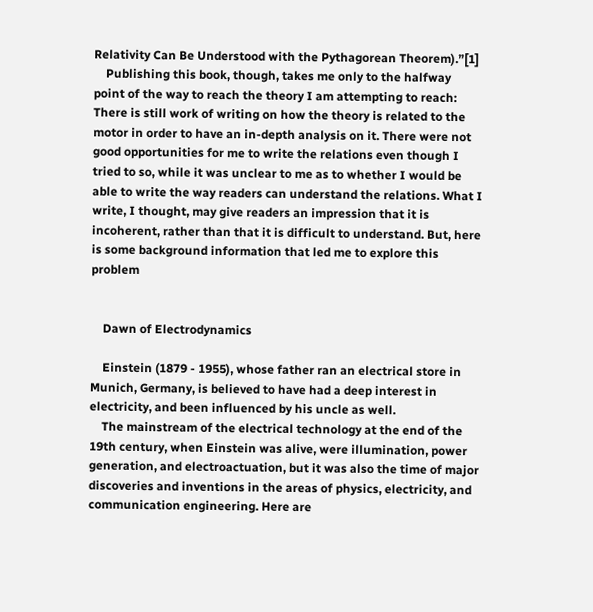Relativity Can Be Understood with the Pythagorean Theorem).”[1]
    Publishing this book, though, takes me only to the halfway point of the way to reach the theory I am attempting to reach: There is still work of writing on how the theory is related to the motor in order to have an in-depth analysis on it. There were not good opportunities for me to write the relations even though I tried to so, while it was unclear to me as to whether I would be able to write the way readers can understand the relations. What I write, I thought, may give readers an impression that it is incoherent, rather than that it is difficult to understand. But, here is some background information that led me to explore this problem


    Dawn of Electrodynamics

    Einstein (1879 - 1955), whose father ran an electrical store in Munich, Germany, is believed to have had a deep interest in electricity, and been influenced by his uncle as well.
    The mainstream of the electrical technology at the end of the 19th century, when Einstein was alive, were illumination, power generation, and electroactuation, but it was also the time of major discoveries and inventions in the areas of physics, electricity, and communication engineering. Here are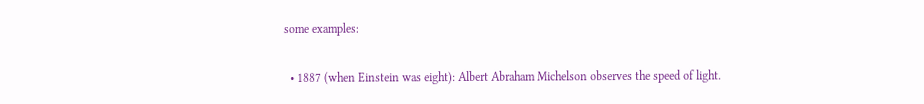some examples:

  • 1887 (when Einstein was eight): Albert Abraham Michelson observes the speed of light.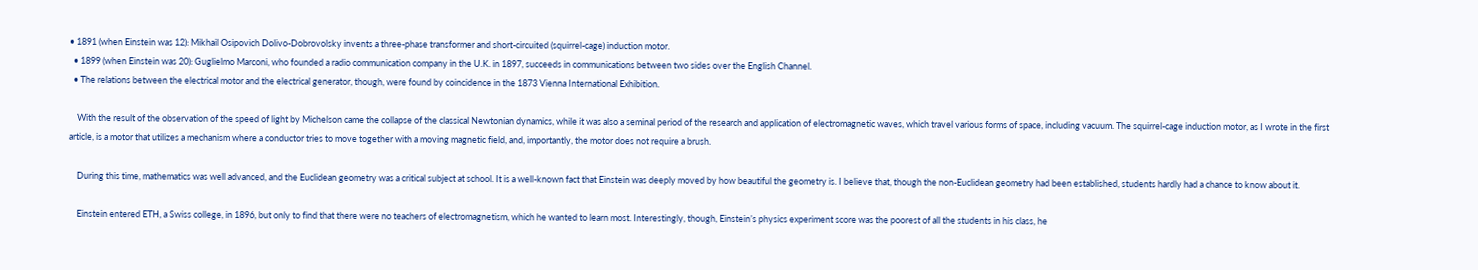• 1891 (when Einstein was 12): Mikhail Osipovich Dolivo-Dobrovolsky invents a three-phase transformer and short-circuited (squirrel-cage) induction motor.
  • 1899 (when Einstein was 20): Guglielmo Marconi, who founded a radio communication company in the U.K. in 1897, succeeds in communications between two sides over the English Channel.
  • The relations between the electrical motor and the electrical generator, though, were found by coincidence in the 1873 Vienna International Exhibition.

    With the result of the observation of the speed of light by Michelson came the collapse of the classical Newtonian dynamics, while it was also a seminal period of the research and application of electromagnetic waves, which travel various forms of space, including vacuum. The squirrel-cage induction motor, as I wrote in the first article, is a motor that utilizes a mechanism where a conductor tries to move together with a moving magnetic field, and, importantly, the motor does not require a brush.

    During this time, mathematics was well advanced, and the Euclidean geometry was a critical subject at school. It is a well-known fact that Einstein was deeply moved by how beautiful the geometry is. I believe that, though the non-Euclidean geometry had been established, students hardly had a chance to know about it.

    Einstein entered ETH, a Swiss college, in 1896, but only to find that there were no teachers of electromagnetism, which he wanted to learn most. Interestingly, though, Einstein’s physics experiment score was the poorest of all the students in his class, he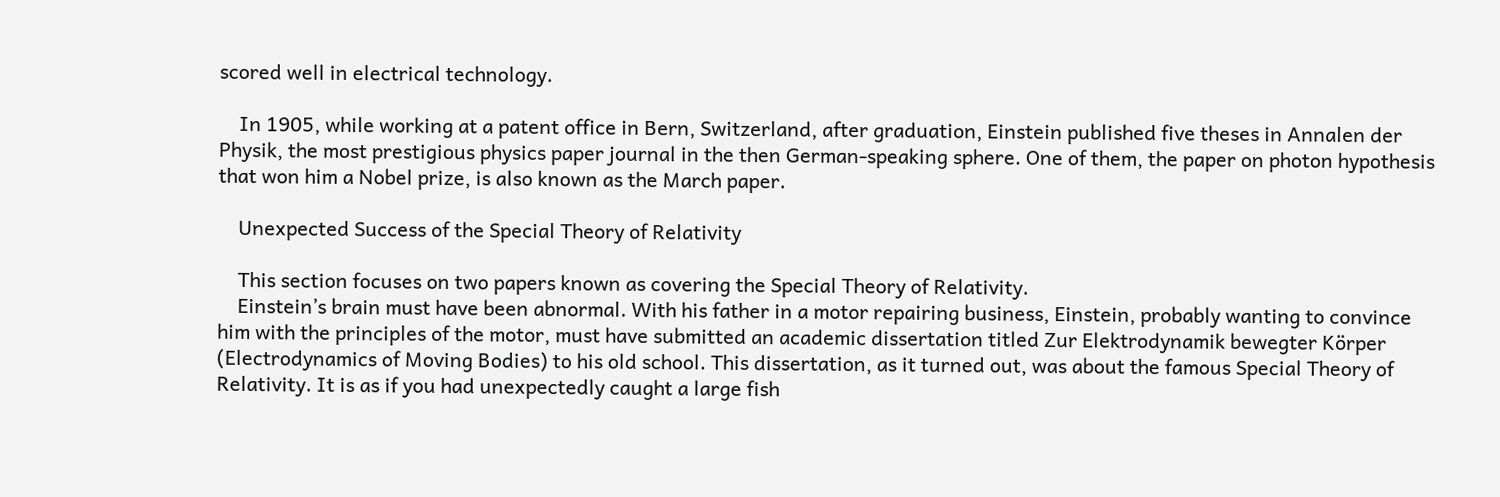scored well in electrical technology.

    In 1905, while working at a patent office in Bern, Switzerland, after graduation, Einstein published five theses in Annalen der Physik, the most prestigious physics paper journal in the then German-speaking sphere. One of them, the paper on photon hypothesis that won him a Nobel prize, is also known as the March paper.

    Unexpected Success of the Special Theory of Relativity

    This section focuses on two papers known as covering the Special Theory of Relativity.
    Einstein’s brain must have been abnormal. With his father in a motor repairing business, Einstein, probably wanting to convince him with the principles of the motor, must have submitted an academic dissertation titled Zur Elektrodynamik bewegter Körper (Electrodynamics of Moving Bodies) to his old school. This dissertation, as it turned out, was about the famous Special Theory of Relativity. It is as if you had unexpectedly caught a large fish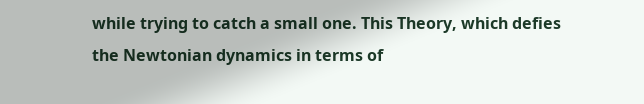while trying to catch a small one. This Theory, which defies the Newtonian dynamics in terms of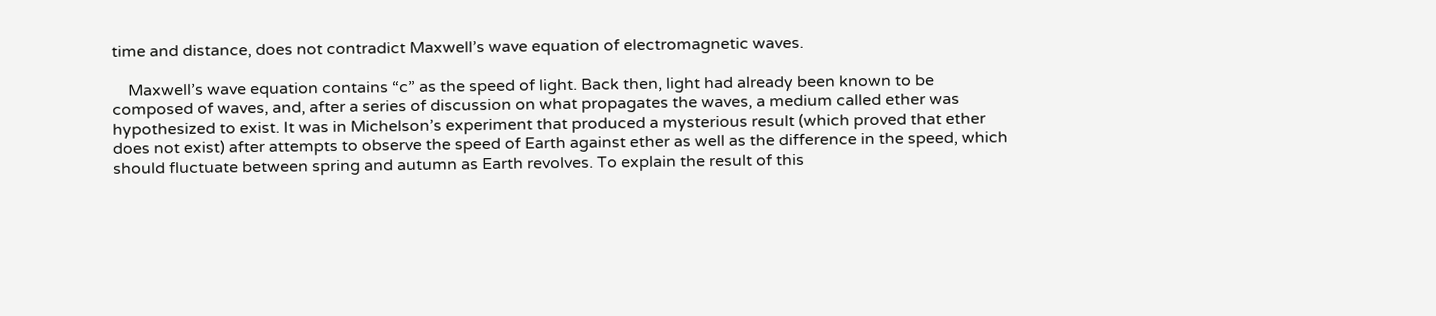time and distance, does not contradict Maxwell’s wave equation of electromagnetic waves.

    Maxwell’s wave equation contains “c” as the speed of light. Back then, light had already been known to be composed of waves, and, after a series of discussion on what propagates the waves, a medium called ether was hypothesized to exist. It was in Michelson’s experiment that produced a mysterious result (which proved that ether does not exist) after attempts to observe the speed of Earth against ether as well as the difference in the speed, which should fluctuate between spring and autumn as Earth revolves. To explain the result of this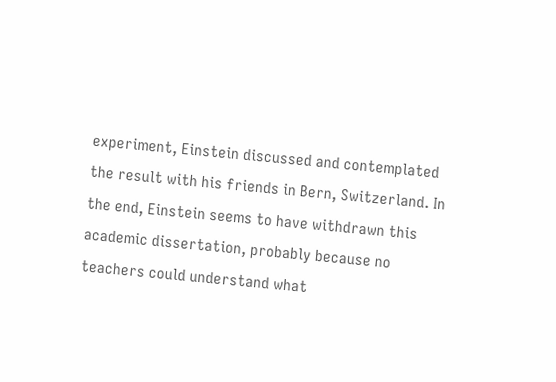experiment, Einstein discussed and contemplated the result with his friends in Bern, Switzerland. In the end, Einstein seems to have withdrawn this academic dissertation, probably because no teachers could understand what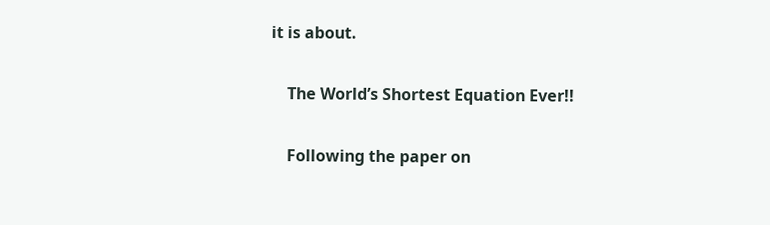it is about.

    The World’s Shortest Equation Ever!!

    Following the paper on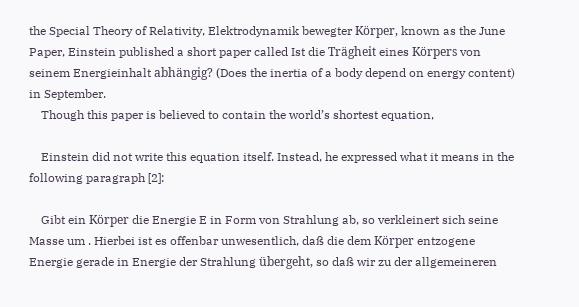the Special Theory of Relativity, Elektrodynamik bewegter Körper, known as the June Paper, Einstein published a short paper called Ist die Trägheit eines Körpers von seinem Energieinhalt abhängig? (Does the inertia of a body depend on energy content) in September.
    Though this paper is believed to contain the world’s shortest equation,

    Einstein did not write this equation itself. Instead, he expressed what it means in the following paragraph [2]:

    Gibt ein Körper die Energie E in Form von Strahlung ab, so verkleinert sich seine Masse um . Hierbei ist es offenbar unwesentlich, daß die dem Körper entzogene Energie gerade in Energie der Strahlung übergeht, so daß wir zu der allgemeineren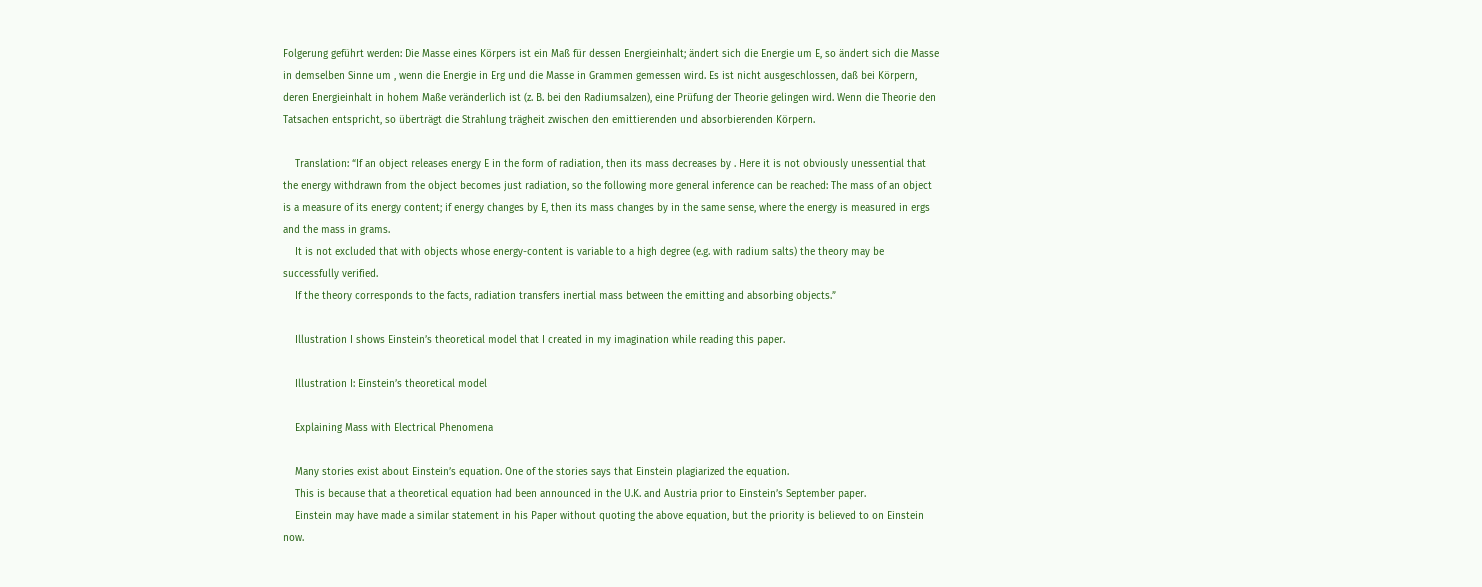Folgerung geführt werden: Die Masse eines Körpers ist ein Maß für dessen Energieinhalt; ändert sich die Energie um E, so ändert sich die Masse in demselben Sinne um , wenn die Energie in Erg und die Masse in Grammen gemessen wird. Es ist nicht ausgeschlossen, daß bei Körpern, deren Energieinhalt in hohem Maße veränderlich ist (z. B. bei den Radiumsalzen), eine Prüfung der Theorie gelingen wird. Wenn die Theorie den Tatsachen entspricht, so überträgt die Strahlung trägheit zwischen den emittierenden und absorbierenden Körpern.

    Translation: “If an object releases energy E in the form of radiation, then its mass decreases by . Here it is not obviously unessential that the energy withdrawn from the object becomes just radiation, so the following more general inference can be reached: The mass of an object is a measure of its energy content; if energy changes by E, then its mass changes by in the same sense, where the energy is measured in ergs and the mass in grams.
    It is not excluded that with objects whose energy-content is variable to a high degree (e.g. with radium salts) the theory may be successfully verified.
    If the theory corresponds to the facts, radiation transfers inertial mass between the emitting and absorbing objects.”

    Illustration I shows Einstein’s theoretical model that I created in my imagination while reading this paper.

    Illustration I: Einstein’s theoretical model

    Explaining Mass with Electrical Phenomena

    Many stories exist about Einstein’s equation. One of the stories says that Einstein plagiarized the equation.
    This is because that a theoretical equation had been announced in the U.K. and Austria prior to Einstein’s September paper.
    Einstein may have made a similar statement in his Paper without quoting the above equation, but the priority is believed to on Einstein now.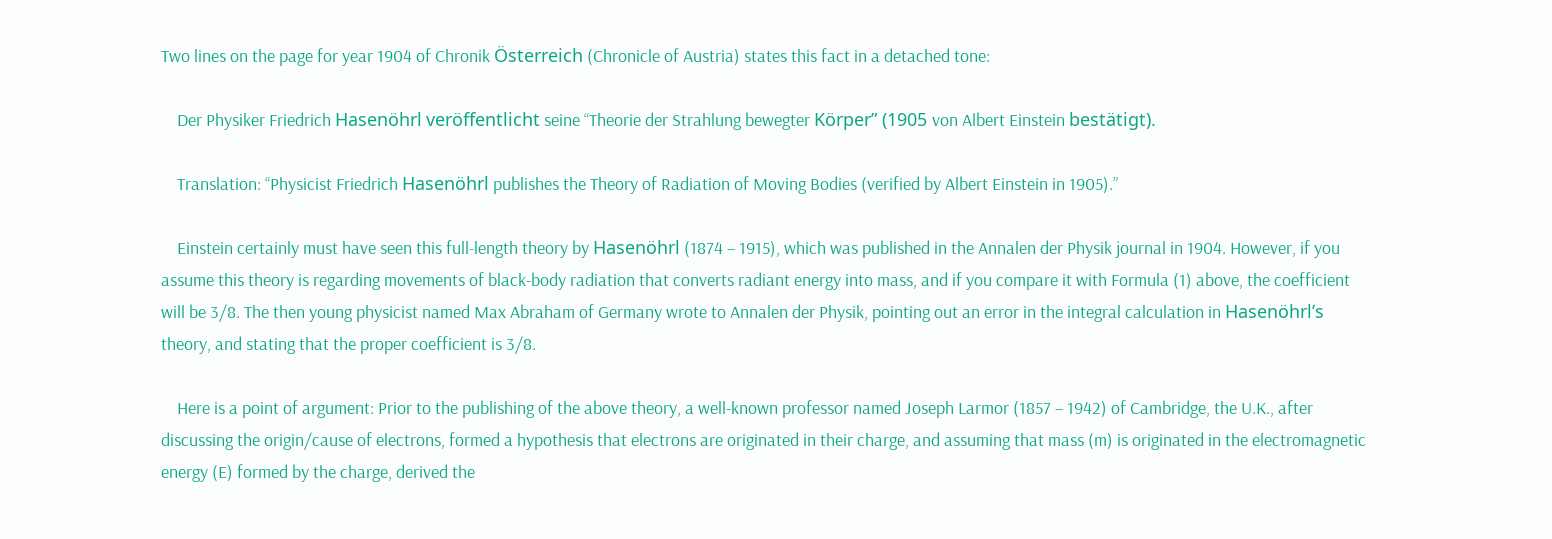Two lines on the page for year 1904 of Chronik Österreich (Chronicle of Austria) states this fact in a detached tone:

    Der Physiker Friedrich Hasenöhrl veröffentlicht seine “Theorie der Strahlung bewegter Körper” (1905 von Albert Einstein bestätigt).

    Translation: “Physicist Friedrich Hasenöhrl publishes the Theory of Radiation of Moving Bodies (verified by Albert Einstein in 1905).”

    Einstein certainly must have seen this full-length theory by Hasenöhrl (1874 – 1915), which was published in the Annalen der Physik journal in 1904. However, if you assume this theory is regarding movements of black-body radiation that converts radiant energy into mass, and if you compare it with Formula (1) above, the coefficient will be 3/8. The then young physicist named Max Abraham of Germany wrote to Annalen der Physik, pointing out an error in the integral calculation in Hasenöhrl’s theory, and stating that the proper coefficient is 3/8.

    Here is a point of argument: Prior to the publishing of the above theory, a well-known professor named Joseph Larmor (1857 – 1942) of Cambridge, the U.K., after discussing the origin/cause of electrons, formed a hypothesis that electrons are originated in their charge, and assuming that mass (m) is originated in the electromagnetic energy (E) formed by the charge, derived the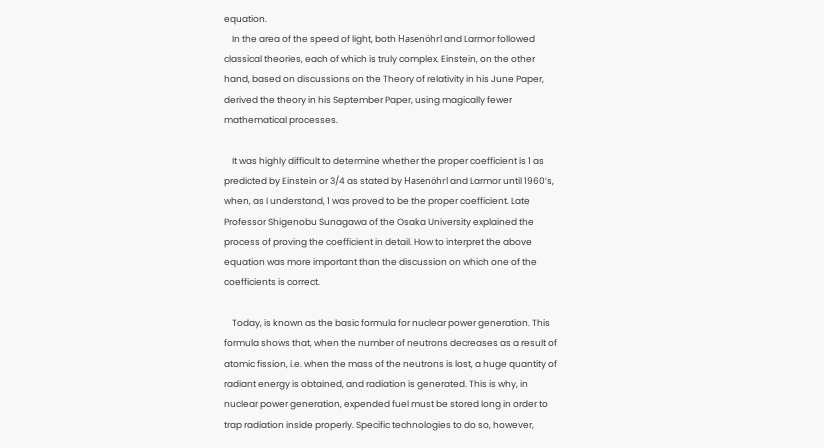equation.
    In the area of the speed of light, both Hasenöhrl and Larmor followed classical theories, each of which is truly complex. Einstein, on the other hand, based on discussions on the Theory of relativity in his June Paper, derived the theory in his September Paper, using magically fewer mathematical processes.

    It was highly difficult to determine whether the proper coefficient is 1 as predicted by Einstein or 3/4 as stated by Hasenöhrl and Larmor until 1960’s, when, as I understand, 1 was proved to be the proper coefficient. Late Professor Shigenobu Sunagawa of the Osaka University explained the process of proving the coefficient in detail. How to interpret the above equation was more important than the discussion on which one of the coefficients is correct.

    Today, is known as the basic formula for nuclear power generation. This formula shows that, when the number of neutrons decreases as a result of atomic fission, i.e. when the mass of the neutrons is lost, a huge quantity of radiant energy is obtained, and radiation is generated. This is why, in nuclear power generation, expended fuel must be stored long in order to trap radiation inside properly. Specific technologies to do so, however,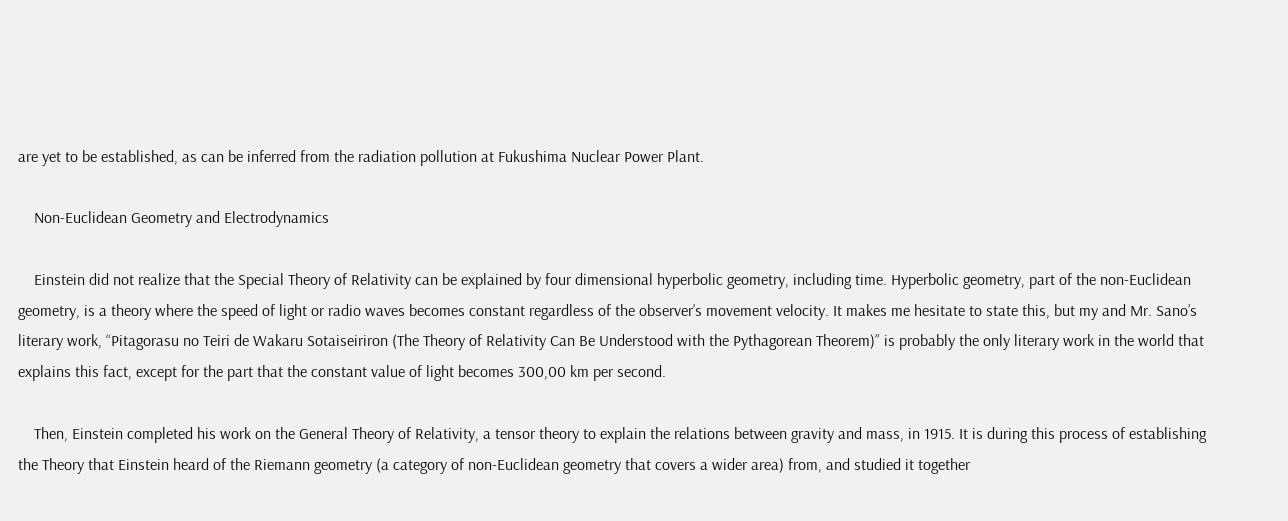are yet to be established, as can be inferred from the radiation pollution at Fukushima Nuclear Power Plant.

    Non-Euclidean Geometry and Electrodynamics

    Einstein did not realize that the Special Theory of Relativity can be explained by four dimensional hyperbolic geometry, including time. Hyperbolic geometry, part of the non-Euclidean geometry, is a theory where the speed of light or radio waves becomes constant regardless of the observer’s movement velocity. It makes me hesitate to state this, but my and Mr. Sano’s literary work, “Pitagorasu no Teiri de Wakaru Sotaiseiriron (The Theory of Relativity Can Be Understood with the Pythagorean Theorem)” is probably the only literary work in the world that explains this fact, except for the part that the constant value of light becomes 300,00 km per second.

    Then, Einstein completed his work on the General Theory of Relativity, a tensor theory to explain the relations between gravity and mass, in 1915. It is during this process of establishing the Theory that Einstein heard of the Riemann geometry (a category of non-Euclidean geometry that covers a wider area) from, and studied it together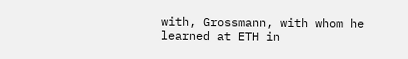with, Grossmann, with whom he learned at ETH in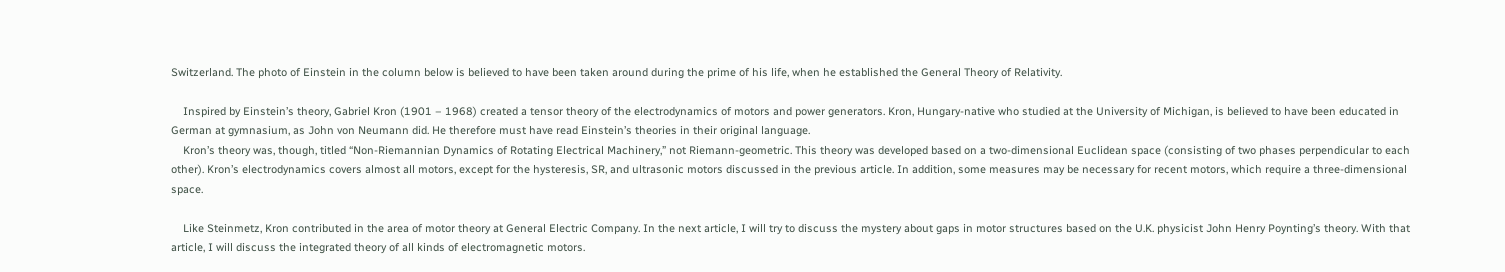Switzerland. The photo of Einstein in the column below is believed to have been taken around during the prime of his life, when he established the General Theory of Relativity.

    Inspired by Einstein’s theory, Gabriel Kron (1901 – 1968) created a tensor theory of the electrodynamics of motors and power generators. Kron, Hungary-native who studied at the University of Michigan, is believed to have been educated in German at gymnasium, as John von Neumann did. He therefore must have read Einstein’s theories in their original language.
    Kron’s theory was, though, titled “Non-Riemannian Dynamics of Rotating Electrical Machinery,” not Riemann-geometric. This theory was developed based on a two-dimensional Euclidean space (consisting of two phases perpendicular to each other). Kron’s electrodynamics covers almost all motors, except for the hysteresis, SR, and ultrasonic motors discussed in the previous article. In addition, some measures may be necessary for recent motors, which require a three-dimensional space.

    Like Steinmetz, Kron contributed in the area of motor theory at General Electric Company. In the next article, I will try to discuss the mystery about gaps in motor structures based on the U.K. physicist John Henry Poynting’s theory. With that article, I will discuss the integrated theory of all kinds of electromagnetic motors.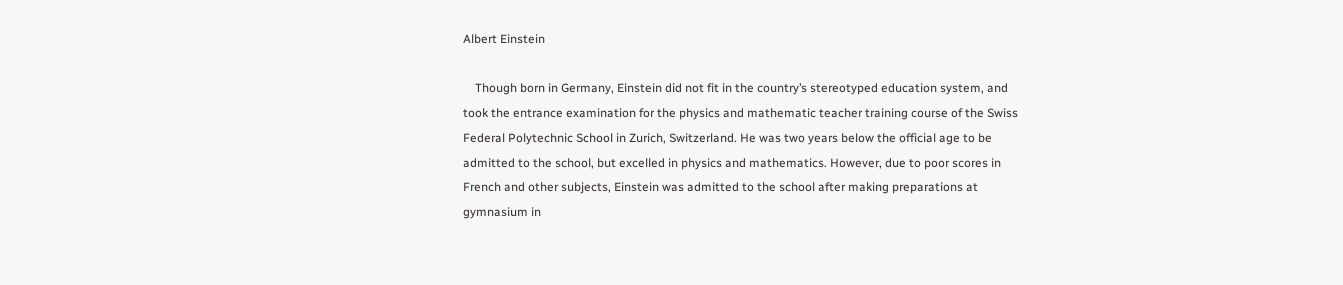Albert Einstein

    Though born in Germany, Einstein did not fit in the country’s stereotyped education system, and took the entrance examination for the physics and mathematic teacher training course of the Swiss Federal Polytechnic School in Zurich, Switzerland. He was two years below the official age to be admitted to the school, but excelled in physics and mathematics. However, due to poor scores in French and other subjects, Einstein was admitted to the school after making preparations at gymnasium in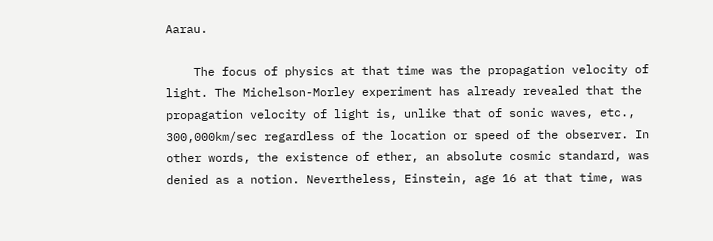Aarau.

    The focus of physics at that time was the propagation velocity of light. The Michelson-Morley experiment has already revealed that the propagation velocity of light is, unlike that of sonic waves, etc., 300,000km/sec regardless of the location or speed of the observer. In other words, the existence of ether, an absolute cosmic standard, was denied as a notion. Nevertheless, Einstein, age 16 at that time, was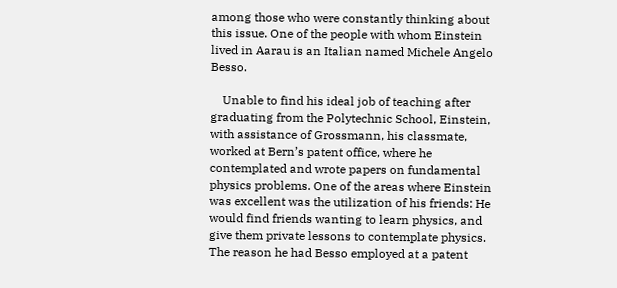among those who were constantly thinking about this issue. One of the people with whom Einstein lived in Aarau is an Italian named Michele Angelo Besso.

    Unable to find his ideal job of teaching after graduating from the Polytechnic School, Einstein, with assistance of Grossmann, his classmate, worked at Bern’s patent office, where he contemplated and wrote papers on fundamental physics problems. One of the areas where Einstein was excellent was the utilization of his friends: He would find friends wanting to learn physics, and give them private lessons to contemplate physics. The reason he had Besso employed at a patent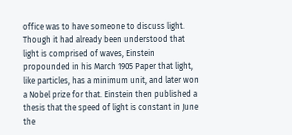office was to have someone to discuss light. Though it had already been understood that light is comprised of waves, Einstein propounded in his March 1905 Paper that light, like particles, has a minimum unit, and later won a Nobel prize for that. Einstein then published a thesis that the speed of light is constant in June the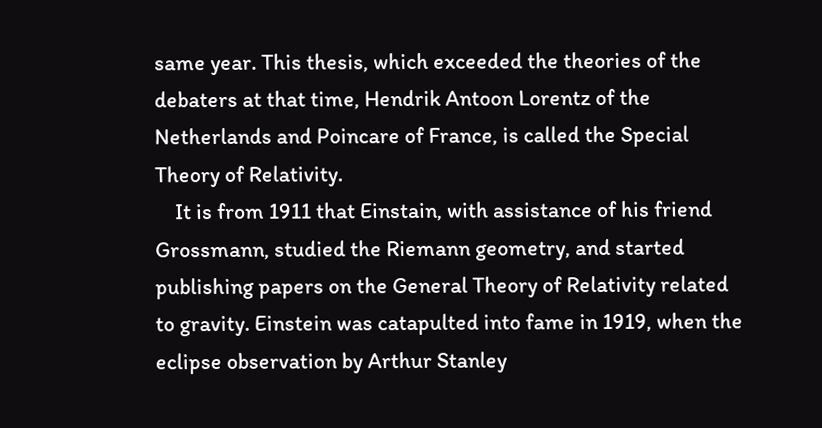same year. This thesis, which exceeded the theories of the debaters at that time, Hendrik Antoon Lorentz of the Netherlands and Poincare of France, is called the Special Theory of Relativity.
    It is from 1911 that Einstain, with assistance of his friend Grossmann, studied the Riemann geometry, and started publishing papers on the General Theory of Relativity related to gravity. Einstein was catapulted into fame in 1919, when the eclipse observation by Arthur Stanley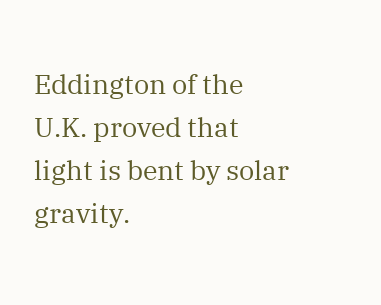Eddington of the U.K. proved that light is bent by solar gravity.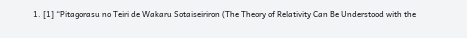1. [1] “Pitagorasu no Teiri de Wakaru Sotaiseiriron (The Theory of Relativity Can Be Understood with the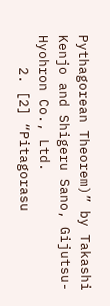Pythagorean Theorem)” by Takashi Kenjo and Shigeru Sano, Gijutsu-Hyohron Co., Ltd.
    2. [2] “Pitagorasu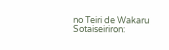no Teiri de Wakaru Sotaiseiriron: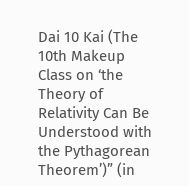Dai 10 Kai (The 10th Makeup Class on ‘the Theory of Relativity Can Be Understood with the Pythagorean Theorem’)” (in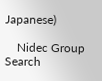Japanese)

    Nidec Group Search